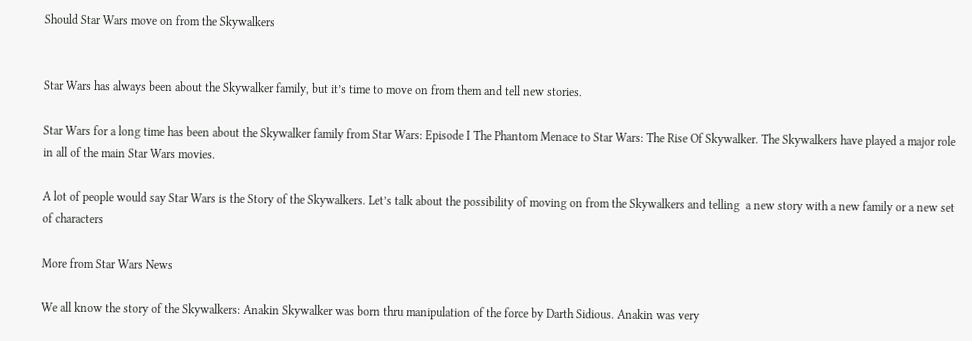Should Star Wars move on from the Skywalkers


Star Wars has always been about the Skywalker family, but it’s time to move on from them and tell new stories.

Star Wars for a long time has been about the Skywalker family from Star Wars: Episode I The Phantom Menace to Star Wars: The Rise Of Skywalker. The Skywalkers have played a major role in all of the main Star Wars movies.

A lot of people would say Star Wars is the Story of the Skywalkers. Let’s talk about the possibility of moving on from the Skywalkers and telling  a new story with a new family or a new set of characters

More from Star Wars News

We all know the story of the Skywalkers: Anakin Skywalker was born thru manipulation of the force by Darth Sidious. Anakin was very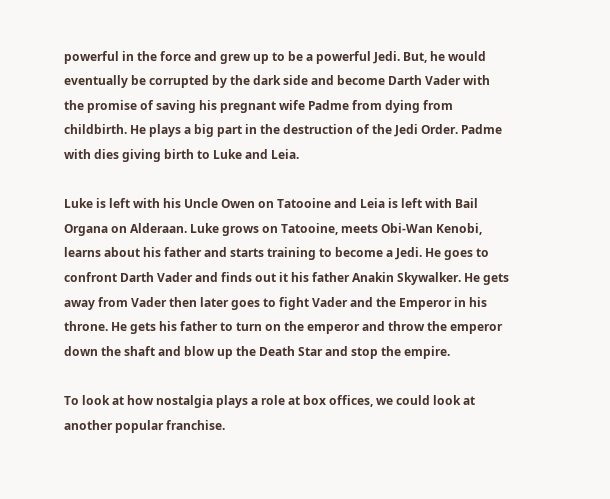powerful in the force and grew up to be a powerful Jedi. But, he would eventually be corrupted by the dark side and become Darth Vader with the promise of saving his pregnant wife Padme from dying from childbirth. He plays a big part in the destruction of the Jedi Order. Padme with dies giving birth to Luke and Leia.

Luke is left with his Uncle Owen on Tatooine and Leia is left with Bail Organa on Alderaan. Luke grows on Tatooine, meets Obi-Wan Kenobi, learns about his father and starts training to become a Jedi. He goes to confront Darth Vader and finds out it his father Anakin Skywalker. He gets away from Vader then later goes to fight Vader and the Emperor in his throne. He gets his father to turn on the emperor and throw the emperor down the shaft and blow up the Death Star and stop the empire.

To look at how nostalgia plays a role at box offices, we could look at another popular franchise.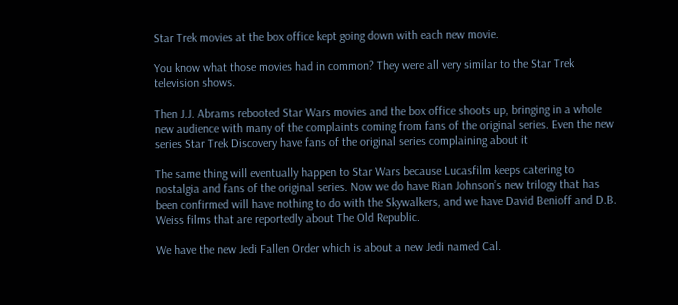Star Trek movies at the box office kept going down with each new movie.

You know what those movies had in common? They were all very similar to the Star Trek television shows.

Then J.J. Abrams rebooted Star Wars movies and the box office shoots up, bringing in a whole new audience with many of the complaints coming from fans of the original series. Even the new series Star Trek Discovery have fans of the original series complaining about it

The same thing will eventually happen to Star Wars because Lucasfilm keeps catering to nostalgia and fans of the original series. Now we do have Rian Johnson’s new trilogy that has been confirmed will have nothing to do with the Skywalkers, and we have David Benioff and D.B. Weiss films that are reportedly about The Old Republic.

We have the new Jedi Fallen Order which is about a new Jedi named Cal.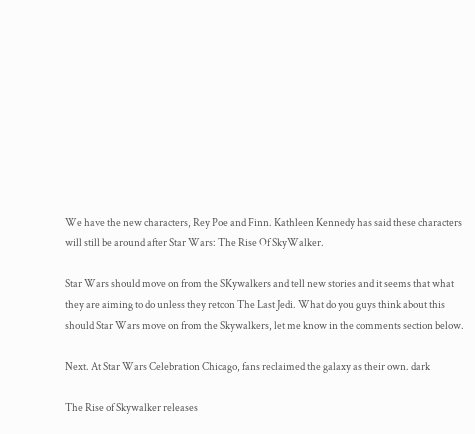We have the new characters, Rey Poe and Finn. Kathleen Kennedy has said these characters will still be around after Star Wars: The Rise Of SkyWalker.

Star Wars should move on from the SKywalkers and tell new stories and it seems that what they are aiming to do unless they retcon The Last Jedi. What do you guys think about this should Star Wars move on from the Skywalkers, let me know in the comments section below.

Next. At Star Wars Celebration Chicago, fans reclaimed the galaxy as their own. dark

The Rise of Skywalker releases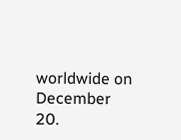worldwide on December 20.